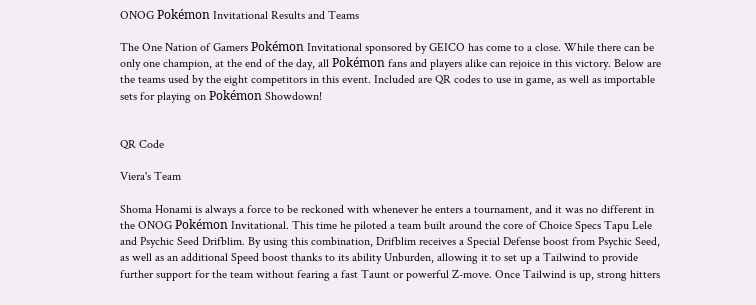ONOG Pokémon Invitational Results and Teams

The One Nation of Gamers Pokémon Invitational sponsored by GEICO has come to a close. While there can be only one champion, at the end of the day, all Pokémon fans and players alike can rejoice in this victory. Below are the teams used by the eight competitors in this event. Included are QR codes to use in game, as well as importable sets for playing on Pokémon Showdown!


QR Code

Viera's Team

Shoma Honami is always a force to be reckoned with whenever he enters a tournament, and it was no different in the ONOG Pokémon Invitational. This time he piloted a team built around the core of Choice Specs Tapu Lele and Psychic Seed Drifblim. By using this combination, Drifblim receives a Special Defense boost from Psychic Seed, as well as an additional Speed boost thanks to its ability Unburden, allowing it to set up a Tailwind to provide further support for the team without fearing a fast Taunt or powerful Z-move. Once Tailwind is up, strong hitters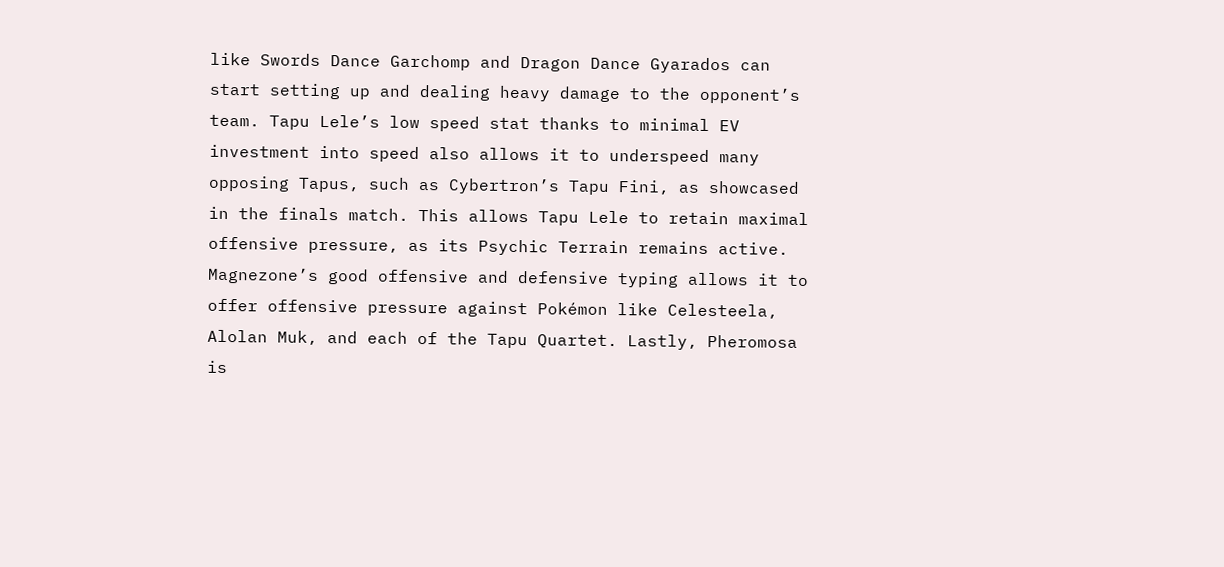like Swords Dance Garchomp and Dragon Dance Gyarados can start setting up and dealing heavy damage to the opponent’s team. Tapu Lele’s low speed stat thanks to minimal EV investment into speed also allows it to underspeed many opposing Tapus, such as Cybertron’s Tapu Fini, as showcased in the finals match. This allows Tapu Lele to retain maximal offensive pressure, as its Psychic Terrain remains active. Magnezone’s good offensive and defensive typing allows it to offer offensive pressure against Pokémon like Celesteela, Alolan Muk, and each of the Tapu Quartet. Lastly, Pheromosa is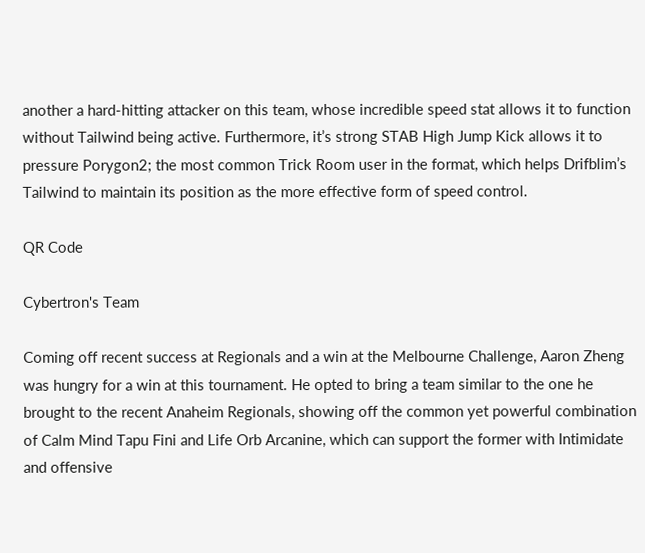another a hard-hitting attacker on this team, whose incredible speed stat allows it to function without Tailwind being active. Furthermore, it’s strong STAB High Jump Kick allows it to pressure Porygon2; the most common Trick Room user in the format, which helps Drifblim’s Tailwind to maintain its position as the more effective form of speed control.

QR Code

Cybertron's Team

Coming off recent success at Regionals and a win at the Melbourne Challenge, Aaron Zheng was hungry for a win at this tournament. He opted to bring a team similar to the one he brought to the recent Anaheim Regionals, showing off the common yet powerful combination of Calm Mind Tapu Fini and Life Orb Arcanine, which can support the former with Intimidate and offensive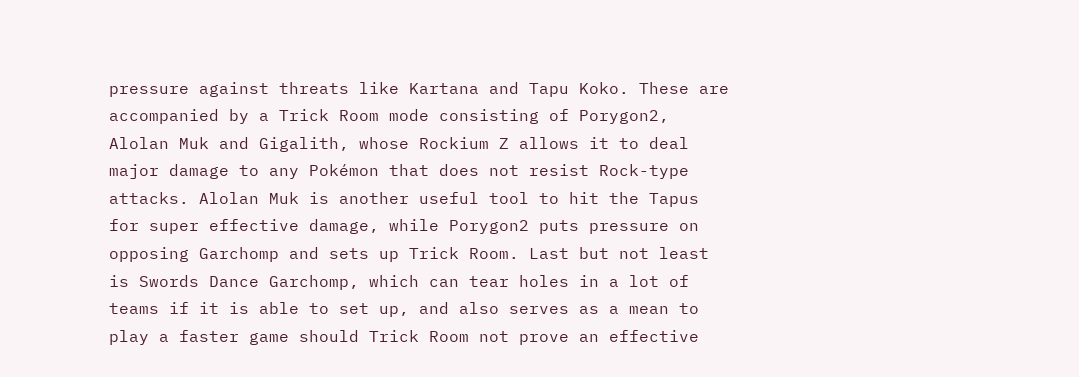pressure against threats like Kartana and Tapu Koko. These are accompanied by a Trick Room mode consisting of Porygon2, Alolan Muk and Gigalith, whose Rockium Z allows it to deal major damage to any Pokémon that does not resist Rock-type attacks. Alolan Muk is another useful tool to hit the Tapus for super effective damage, while Porygon2 puts pressure on opposing Garchomp and sets up Trick Room. Last but not least is Swords Dance Garchomp, which can tear holes in a lot of teams if it is able to set up, and also serves as a mean to play a faster game should Trick Room not prove an effective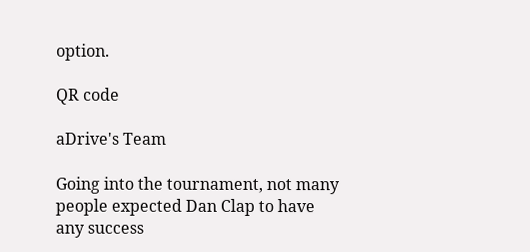option.

QR code

aDrive's Team

Going into the tournament, not many people expected Dan Clap to have any success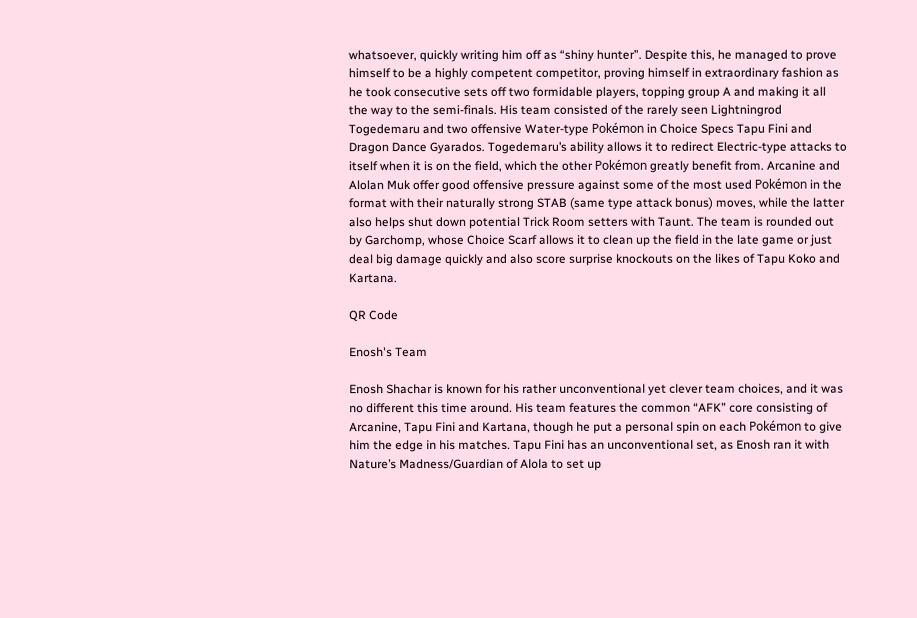whatsoever, quickly writing him off as “shiny hunter”. Despite this, he managed to prove himself to be a highly competent competitor, proving himself in extraordinary fashion as he took consecutive sets off two formidable players, topping group A and making it all the way to the semi-finals. His team consisted of the rarely seen Lightningrod Togedemaru and two offensive Water-type Pokémon in Choice Specs Tapu Fini and Dragon Dance Gyarados. Togedemaru’s ability allows it to redirect Electric-type attacks to itself when it is on the field, which the other Pokémon greatly benefit from. Arcanine and Alolan Muk offer good offensive pressure against some of the most used Pokémon in the format with their naturally strong STAB (same type attack bonus) moves, while the latter also helps shut down potential Trick Room setters with Taunt. The team is rounded out by Garchomp, whose Choice Scarf allows it to clean up the field in the late game or just deal big damage quickly and also score surprise knockouts on the likes of Tapu Koko and Kartana.

QR Code

Enosh's Team

Enosh Shachar is known for his rather unconventional yet clever team choices, and it was no different this time around. His team features the common “AFK” core consisting of Arcanine, Tapu Fini and Kartana, though he put a personal spin on each Pokémon to give him the edge in his matches. Tapu Fini has an unconventional set, as Enosh ran it with Nature’s Madness/Guardian of Alola to set up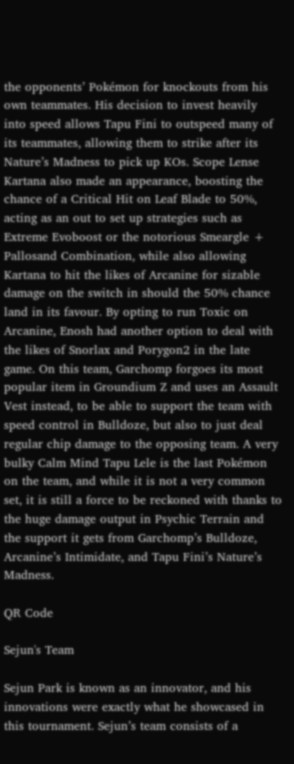the opponents’ Pokémon for knockouts from his own teammates. His decision to invest heavily into speed allows Tapu Fini to outspeed many of its teammates, allowing them to strike after its Nature’s Madness to pick up KOs. Scope Lense Kartana also made an appearance, boosting the chance of a Critical Hit on Leaf Blade to 50%, acting as an out to set up strategies such as Extreme Evoboost or the notorious Smeargle + Pallosand Combination, while also allowing Kartana to hit the likes of Arcanine for sizable damage on the switch in should the 50% chance land in its favour. By opting to run Toxic on Arcanine, Enosh had another option to deal with the likes of Snorlax and Porygon2 in the late game. On this team, Garchomp forgoes its most popular item in Groundium Z and uses an Assault Vest instead, to be able to support the team with speed control in Bulldoze, but also to just deal regular chip damage to the opposing team. A very bulky Calm Mind Tapu Lele is the last Pokémon on the team, and while it is not a very common set, it is still a force to be reckoned with thanks to the huge damage output in Psychic Terrain and the support it gets from Garchomp’s Bulldoze, Arcanine’s Intimidate, and Tapu Fini’s Nature’s Madness.

QR Code

Sejun's Team

Sejun Park is known as an innovator, and his innovations were exactly what he showcased in this tournament. Sejun’s team consists of a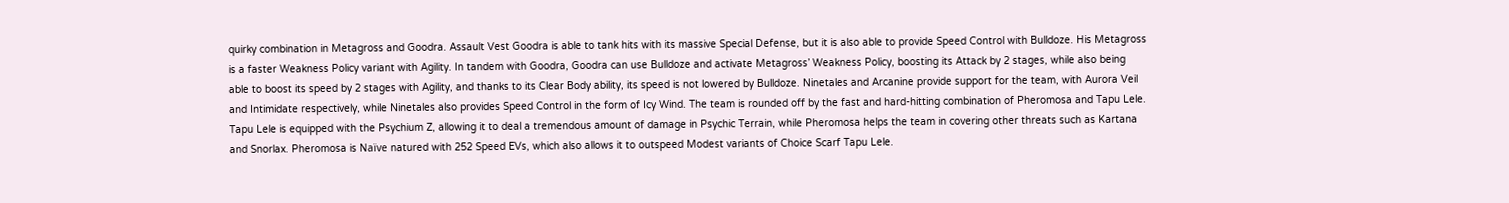quirky combination in Metagross and Goodra. Assault Vest Goodra is able to tank hits with its massive Special Defense, but it is also able to provide Speed Control with Bulldoze. His Metagross is a faster Weakness Policy variant with Agility. In tandem with Goodra, Goodra can use Bulldoze and activate Metagross’ Weakness Policy, boosting its Attack by 2 stages, while also being able to boost its speed by 2 stages with Agility, and thanks to its Clear Body ability, its speed is not lowered by Bulldoze. Ninetales and Arcanine provide support for the team, with Aurora Veil and Intimidate respectively, while Ninetales also provides Speed Control in the form of Icy Wind. The team is rounded off by the fast and hard-hitting combination of Pheromosa and Tapu Lele. Tapu Lele is equipped with the Psychium Z, allowing it to deal a tremendous amount of damage in Psychic Terrain, while Pheromosa helps the team in covering other threats such as Kartana and Snorlax. Pheromosa is Naïve natured with 252 Speed EVs, which also allows it to outspeed Modest variants of Choice Scarf Tapu Lele.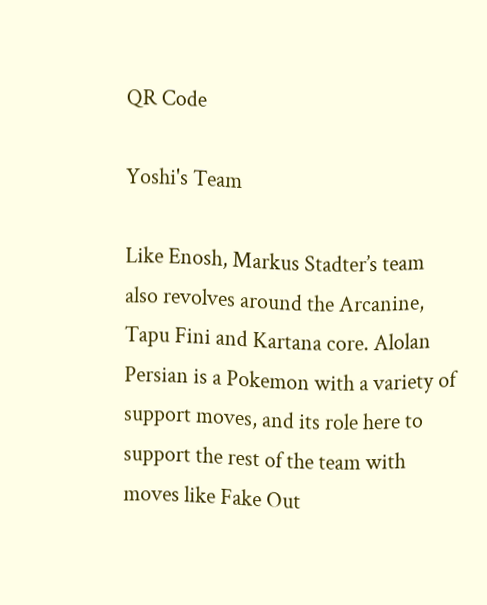QR Code

Yoshi's Team

Like Enosh, Markus Stadter’s team also revolves around the Arcanine, Tapu Fini and Kartana core. Alolan Persian is a Pokemon with a variety of support moves, and its role here to support the rest of the team with moves like Fake Out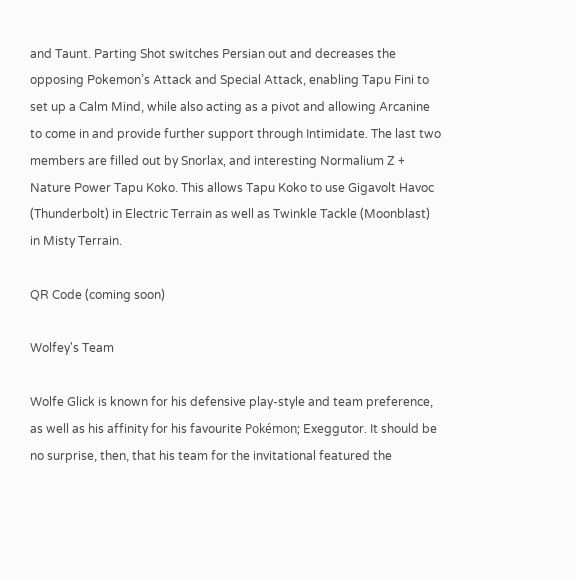and Taunt. Parting Shot switches Persian out and decreases the opposing Pokemon’s Attack and Special Attack, enabling Tapu Fini to set up a Calm Mind, while also acting as a pivot and allowing Arcanine to come in and provide further support through Intimidate. The last two members are filled out by Snorlax, and interesting Normalium Z + Nature Power Tapu Koko. This allows Tapu Koko to use Gigavolt Havoc (Thunderbolt) in Electric Terrain as well as Twinkle Tackle (Moonblast) in Misty Terrain.

QR Code (coming soon)

Wolfey's Team

Wolfe Glick is known for his defensive play-style and team preference, as well as his affinity for his favourite Pokémon; Exeggutor. It should be no surprise, then, that his team for the invitational featured the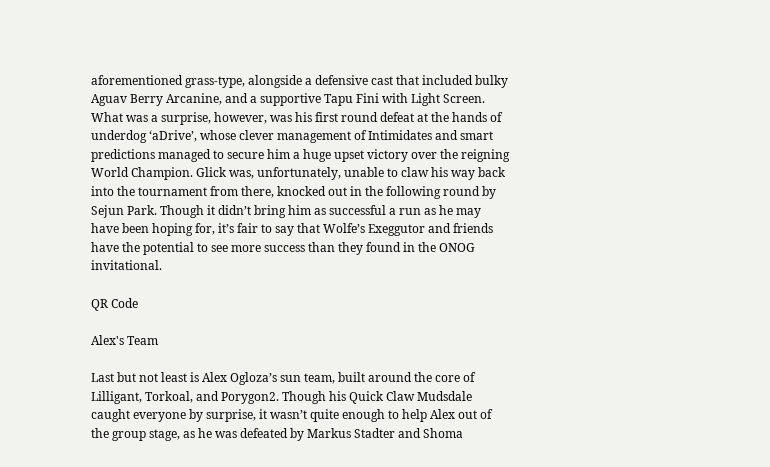aforementioned grass-type, alongside a defensive cast that included bulky Aguav Berry Arcanine, and a supportive Tapu Fini with Light Screen. What was a surprise, however, was his first round defeat at the hands of underdog ‘aDrive’, whose clever management of Intimidates and smart predictions managed to secure him a huge upset victory over the reigning World Champion. Glick was, unfortunately, unable to claw his way back into the tournament from there, knocked out in the following round by Sejun Park. Though it didn’t bring him as successful a run as he may have been hoping for, it’s fair to say that Wolfe’s Exeggutor and friends have the potential to see more success than they found in the ONOG invitational.

QR Code

Alex's Team

Last but not least is Alex Ogloza’s sun team, built around the core of Lilligant, Torkoal, and Porygon2. Though his Quick Claw Mudsdale caught everyone by surprise, it wasn’t quite enough to help Alex out of the group stage, as he was defeated by Markus Stadter and Shoma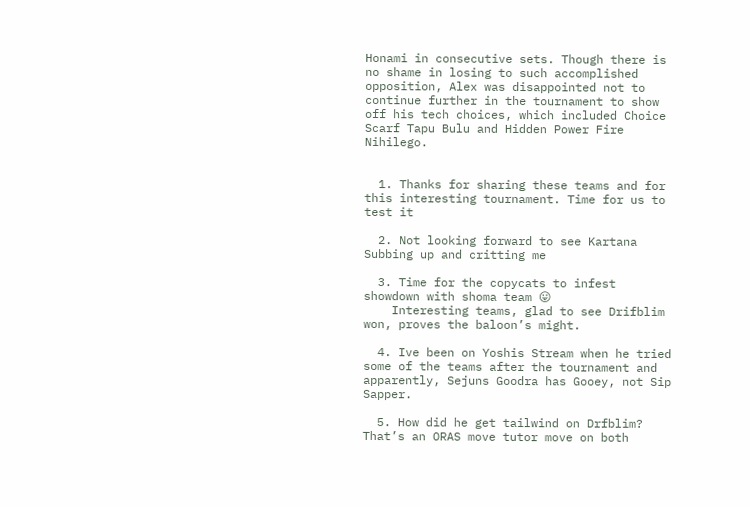Honami in consecutive sets. Though there is no shame in losing to such accomplished opposition, Alex was disappointed not to continue further in the tournament to show off his tech choices, which included Choice Scarf Tapu Bulu and Hidden Power Fire Nihilego.


  1. Thanks for sharing these teams and for this interesting tournament. Time for us to test it

  2. Not looking forward to see Kartana Subbing up and critting me

  3. Time for the copycats to infest showdown with shoma team 😛
    Interesting teams, glad to see Drifblim won, proves the baloon’s might.

  4. Ive been on Yoshis Stream when he tried some of the teams after the tournament and apparently, Sejuns Goodra has Gooey, not Sip Sapper.

  5. How did he get tailwind on Drfblim? That’s an ORAS move tutor move on both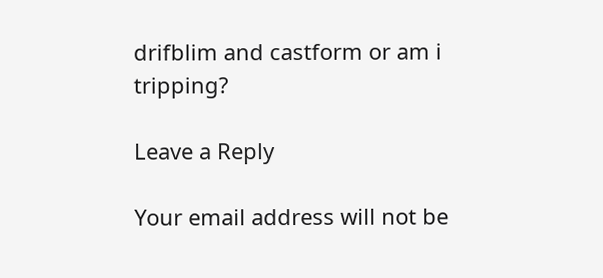drifblim and castform or am i tripping?

Leave a Reply

Your email address will not be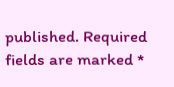published. Required fields are marked *